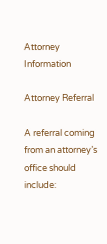Attorney Information

Attorney Referral

A referral coming from an attorney’s office should include: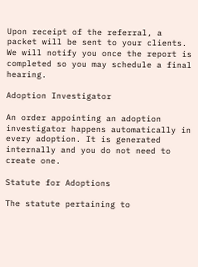Upon receipt of the referral, a packet will be sent to your clients. We will notify you once the report is completed so you may schedule a final hearing.

Adoption Investigator

An order appointing an adoption investigator happens automatically in every adoption. It is generated internally and you do not need to create one.

Statute for Adoptions

The statute pertaining to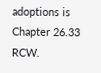adoptions is Chapter 26.33 RCW.